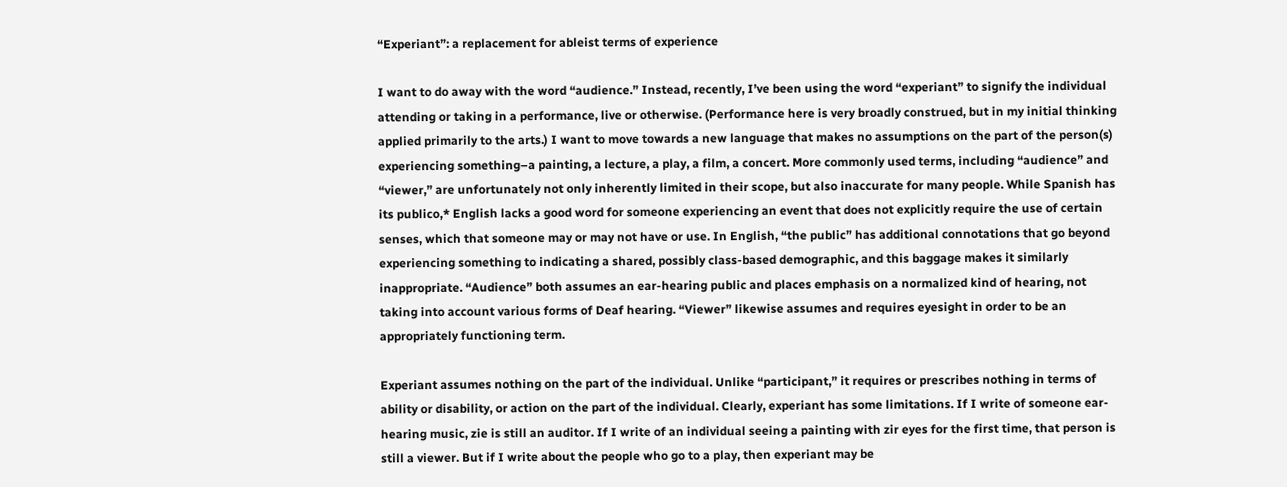“Experiant”: a replacement for ableist terms of experience

I want to do away with the word “audience.” Instead, recently, I’ve been using the word “experiant” to signify the individual attending or taking in a performance, live or otherwise. (Performance here is very broadly construed, but in my initial thinking applied primarily to the arts.) I want to move towards a new language that makes no assumptions on the part of the person(s) experiencing something–a painting, a lecture, a play, a film, a concert. More commonly used terms, including “audience” and “viewer,” are unfortunately not only inherently limited in their scope, but also inaccurate for many people. While Spanish has its publico,* English lacks a good word for someone experiencing an event that does not explicitly require the use of certain senses, which that someone may or may not have or use. In English, “the public” has additional connotations that go beyond experiencing something to indicating a shared, possibly class-based demographic, and this baggage makes it similarly inappropriate. “Audience” both assumes an ear-hearing public and places emphasis on a normalized kind of hearing, not taking into account various forms of Deaf hearing. “Viewer” likewise assumes and requires eyesight in order to be an appropriately functioning term.

Experiant assumes nothing on the part of the individual. Unlike “participant,” it requires or prescribes nothing in terms of ability or disability, or action on the part of the individual. Clearly, experiant has some limitations. If I write of someone ear-hearing music, zie is still an auditor. If I write of an individual seeing a painting with zir eyes for the first time, that person is still a viewer. But if I write about the people who go to a play, then experiant may be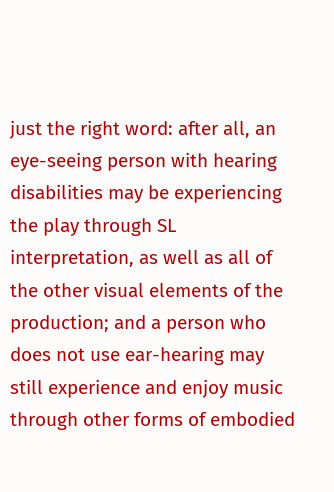just the right word: after all, an eye-seeing person with hearing disabilities may be experiencing the play through SL interpretation, as well as all of the other visual elements of the production; and a person who does not use ear-hearing may still experience and enjoy music through other forms of embodied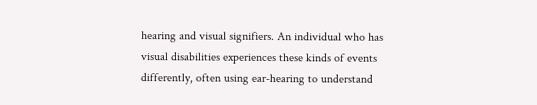hearing and visual signifiers. An individual who has visual disabilities experiences these kinds of events differently, often using ear-hearing to understand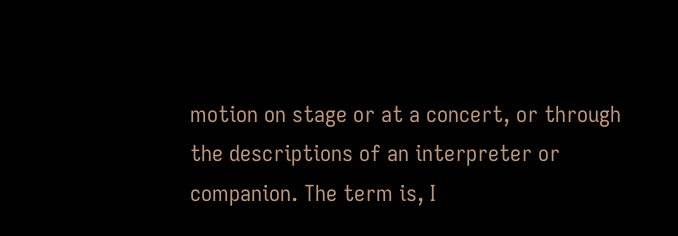motion on stage or at a concert, or through the descriptions of an interpreter or companion. The term is, I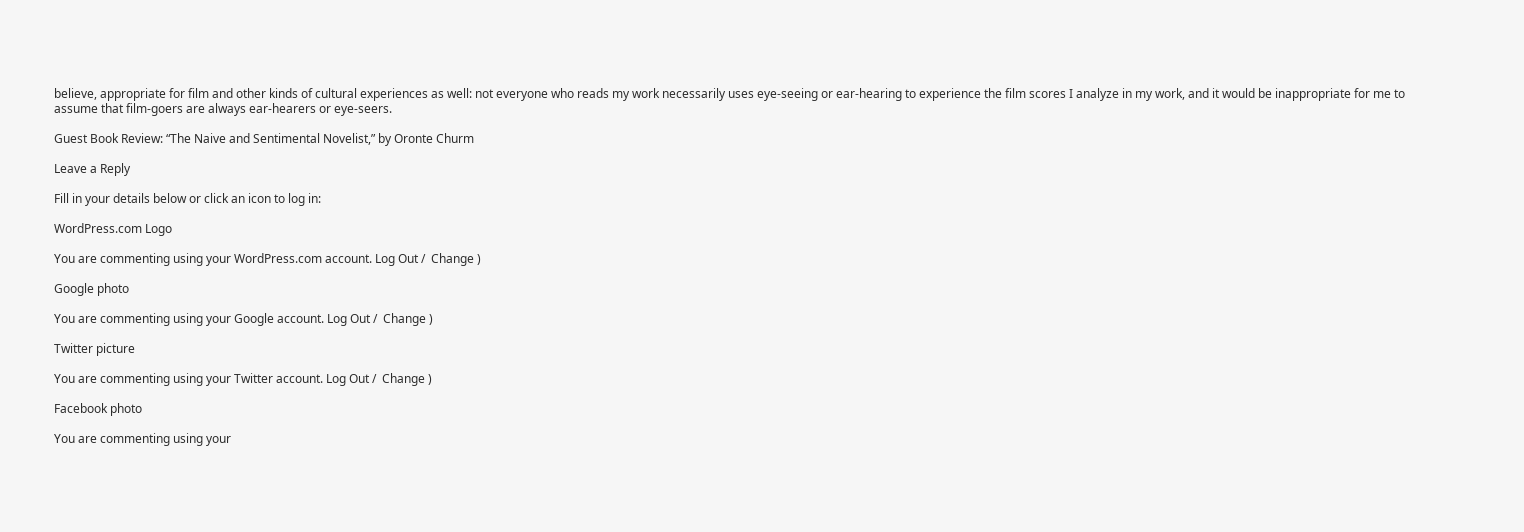believe, appropriate for film and other kinds of cultural experiences as well: not everyone who reads my work necessarily uses eye-seeing or ear-hearing to experience the film scores I analyze in my work, and it would be inappropriate for me to assume that film-goers are always ear-hearers or eye-seers.

Guest Book Review: “The Naive and Sentimental Novelist,” by Oronte Churm

Leave a Reply

Fill in your details below or click an icon to log in:

WordPress.com Logo

You are commenting using your WordPress.com account. Log Out /  Change )

Google photo

You are commenting using your Google account. Log Out /  Change )

Twitter picture

You are commenting using your Twitter account. Log Out /  Change )

Facebook photo

You are commenting using your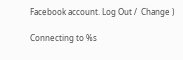Facebook account. Log Out /  Change )

Connecting to %s